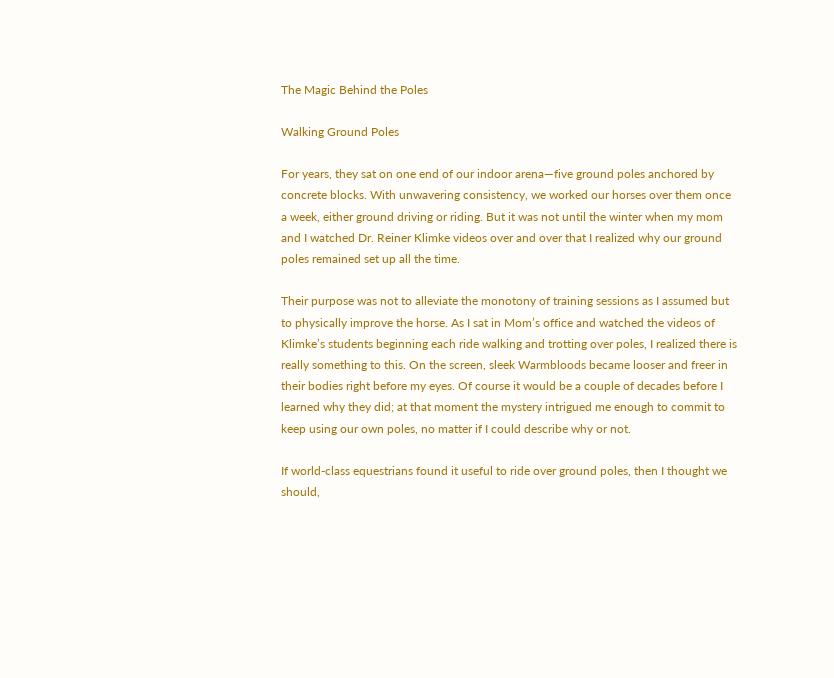The Magic Behind the Poles

Walking Ground Poles

For years, they sat on one end of our indoor arena—five ground poles anchored by concrete blocks. With unwavering consistency, we worked our horses over them once a week, either ground driving or riding. But it was not until the winter when my mom and I watched Dr. Reiner Klimke videos over and over that I realized why our ground poles remained set up all the time.

Their purpose was not to alleviate the monotony of training sessions as I assumed but to physically improve the horse. As I sat in Mom’s office and watched the videos of Klimke’s students beginning each ride walking and trotting over poles, I realized there is really something to this. On the screen, sleek Warmbloods became looser and freer in their bodies right before my eyes. Of course it would be a couple of decades before I learned why they did; at that moment the mystery intrigued me enough to commit to keep using our own poles, no matter if I could describe why or not.

If world-class equestrians found it useful to ride over ground poles, then I thought we should,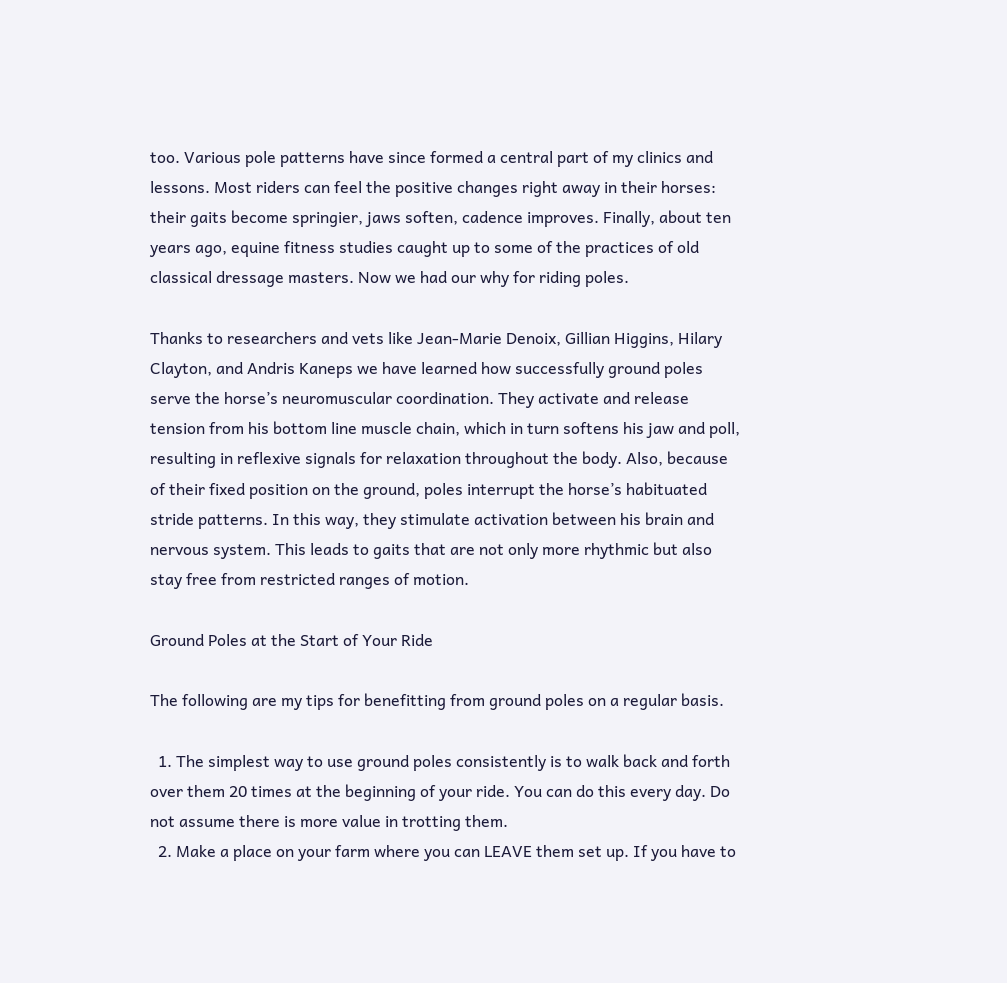too. Various pole patterns have since formed a central part of my clinics and lessons. Most riders can feel the positive changes right away in their horses: their gaits become springier, jaws soften, cadence improves. Finally, about ten years ago, equine fitness studies caught up to some of the practices of old classical dressage masters. Now we had our why for riding poles.

Thanks to researchers and vets like Jean-Marie Denoix, Gillian Higgins, Hilary Clayton, and Andris Kaneps we have learned how successfully ground poles serve the horse’s neuromuscular coordination. They activate and release tension from his bottom line muscle chain, which in turn softens his jaw and poll, resulting in reflexive signals for relaxation throughout the body. Also, because of their fixed position on the ground, poles interrupt the horse’s habituated stride patterns. In this way, they stimulate activation between his brain and nervous system. This leads to gaits that are not only more rhythmic but also stay free from restricted ranges of motion.

Ground Poles at the Start of Your Ride

The following are my tips for benefitting from ground poles on a regular basis.

  1. The simplest way to use ground poles consistently is to walk back and forth over them 20 times at the beginning of your ride. You can do this every day. Do not assume there is more value in trotting them.
  2. Make a place on your farm where you can LEAVE them set up. If you have to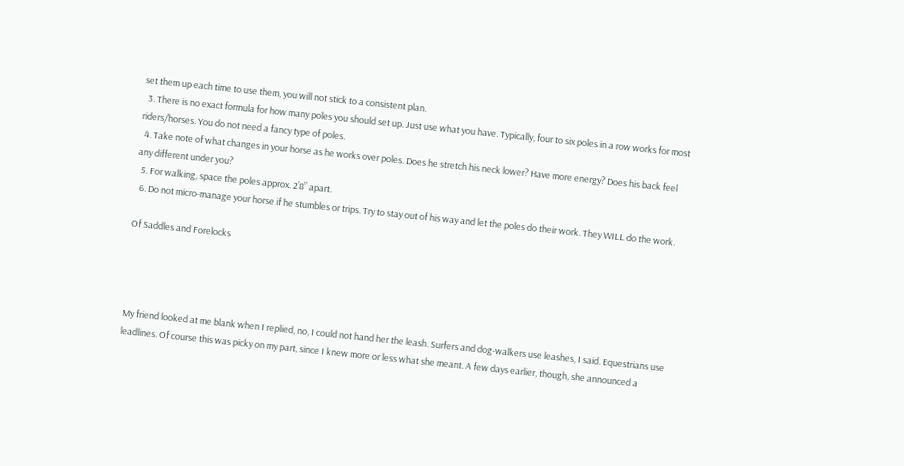set them up each time to use them, you will not stick to a consistent plan.
  3. There is no exact formula for how many poles you should set up. Just use what you have. Typically, four to six poles in a row works for most riders/horses. You do not need a fancy type of poles.
  4. Take note of what changes in your horse as he works over poles. Does he stretch his neck lower? Have more energy? Does his back feel any different under you?
  5. For walking, space the poles approx. 2’8” apart.
  6. Do not micro-manage your horse if he stumbles or trips. Try to stay out of his way and let the poles do their work. They WILL do the work.

Of Saddles and Forelocks




My friend looked at me blank when I replied, no, I could not hand her the leash. Surfers and dog-walkers use leashes, I said. Equestrians use leadlines. Of course this was picky on my part, since I knew more or less what she meant. A few days earlier, though, she announced a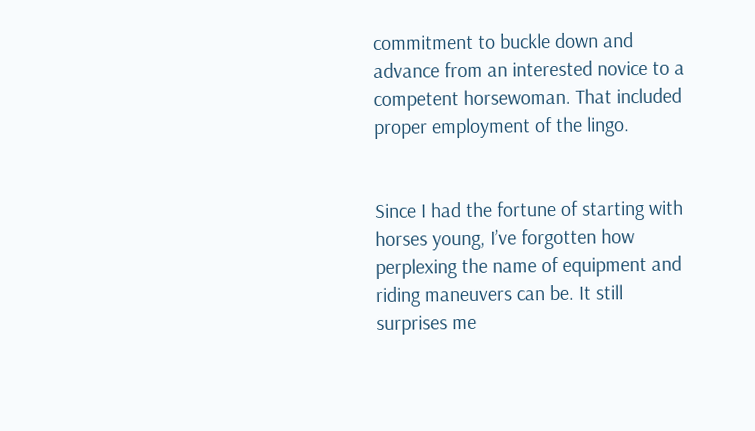commitment to buckle down and advance from an interested novice to a competent horsewoman. That included proper employment of the lingo.


Since I had the fortune of starting with horses young, I’ve forgotten how perplexing the name of equipment and riding maneuvers can be. It still surprises me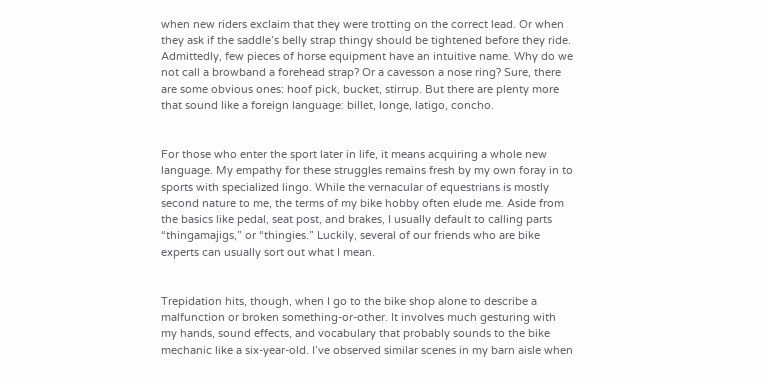when new riders exclaim that they were trotting on the correct lead. Or when they ask if the saddle’s belly strap thingy should be tightened before they ride. Admittedly, few pieces of horse equipment have an intuitive name. Why do we not call a browband a forehead strap? Or a cavesson a nose ring? Sure, there are some obvious ones: hoof pick, bucket, stirrup. But there are plenty more that sound like a foreign language: billet, longe, latigo, concho.


For those who enter the sport later in life, it means acquiring a whole new language. My empathy for these struggles remains fresh by my own foray in to sports with specialized lingo. While the vernacular of equestrians is mostly second nature to me, the terms of my bike hobby often elude me. Aside from the basics like pedal, seat post, and brakes, I usually default to calling parts “thingamajigs,” or “thingies.” Luckily, several of our friends who are bike experts can usually sort out what I mean.


Trepidation hits, though, when I go to the bike shop alone to describe a malfunction or broken something-or-other. It involves much gesturing with my hands, sound effects, and vocabulary that probably sounds to the bike mechanic like a six-year-old. I’ve observed similar scenes in my barn aisle when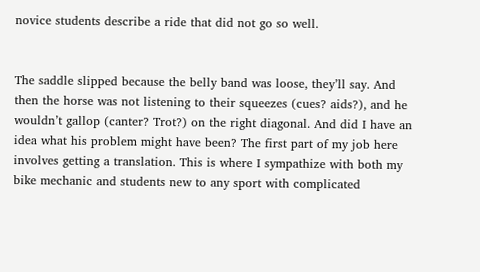novice students describe a ride that did not go so well.


The saddle slipped because the belly band was loose, they’ll say. And then the horse was not listening to their squeezes (cues? aids?), and he wouldn’t gallop (canter? Trot?) on the right diagonal. And did I have an idea what his problem might have been? The first part of my job here involves getting a translation. This is where I sympathize with both my bike mechanic and students new to any sport with complicated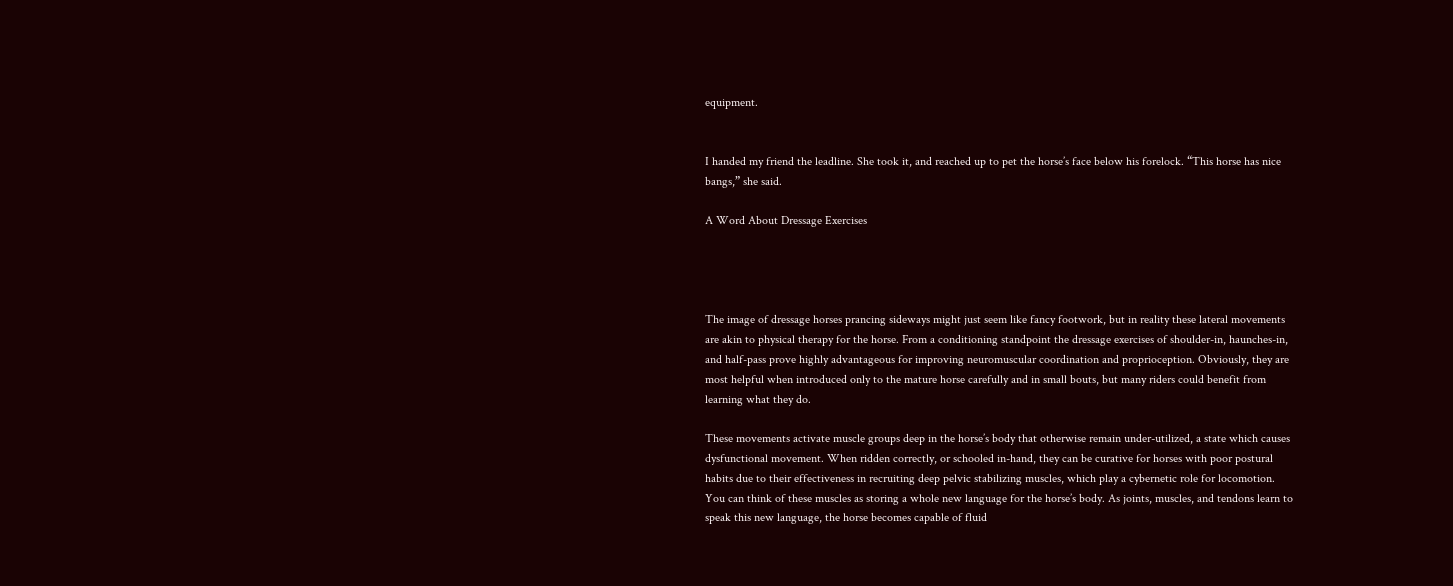equipment.


I handed my friend the leadline. She took it, and reached up to pet the horse’s face below his forelock. “This horse has nice bangs,” she said.

A Word About Dressage Exercises




The image of dressage horses prancing sideways might just seem like fancy footwork, but in reality these lateral movements are akin to physical therapy for the horse. From a conditioning standpoint the dressage exercises of shoulder-in, haunches-in, and half-pass prove highly advantageous for improving neuromuscular coordination and proprioception. Obviously, they are most helpful when introduced only to the mature horse carefully and in small bouts, but many riders could benefit from learning what they do.

These movements activate muscle groups deep in the horse’s body that otherwise remain under-utilized, a state which causes dysfunctional movement. When ridden correctly, or schooled in-hand, they can be curative for horses with poor postural habits due to their effectiveness in recruiting deep pelvic stabilizing muscles, which play a cybernetic role for locomotion. You can think of these muscles as storing a whole new language for the horse’s body. As joints, muscles, and tendons learn to speak this new language, the horse becomes capable of fluid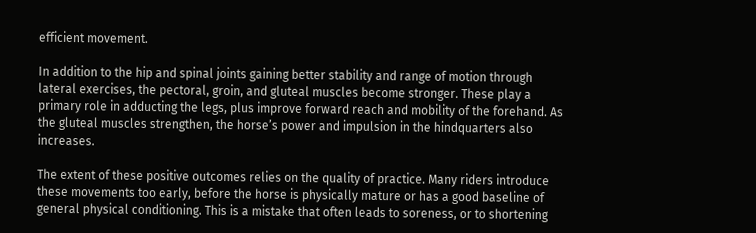efficient movement.

In addition to the hip and spinal joints gaining better stability and range of motion through lateral exercises, the pectoral, groin, and gluteal muscles become stronger. These play a primary role in adducting the legs, plus improve forward reach and mobility of the forehand. As the gluteal muscles strengthen, the horse’s power and impulsion in the hindquarters also increases.

The extent of these positive outcomes relies on the quality of practice. Many riders introduce these movements too early, before the horse is physically mature or has a good baseline of general physical conditioning. This is a mistake that often leads to soreness, or to shortening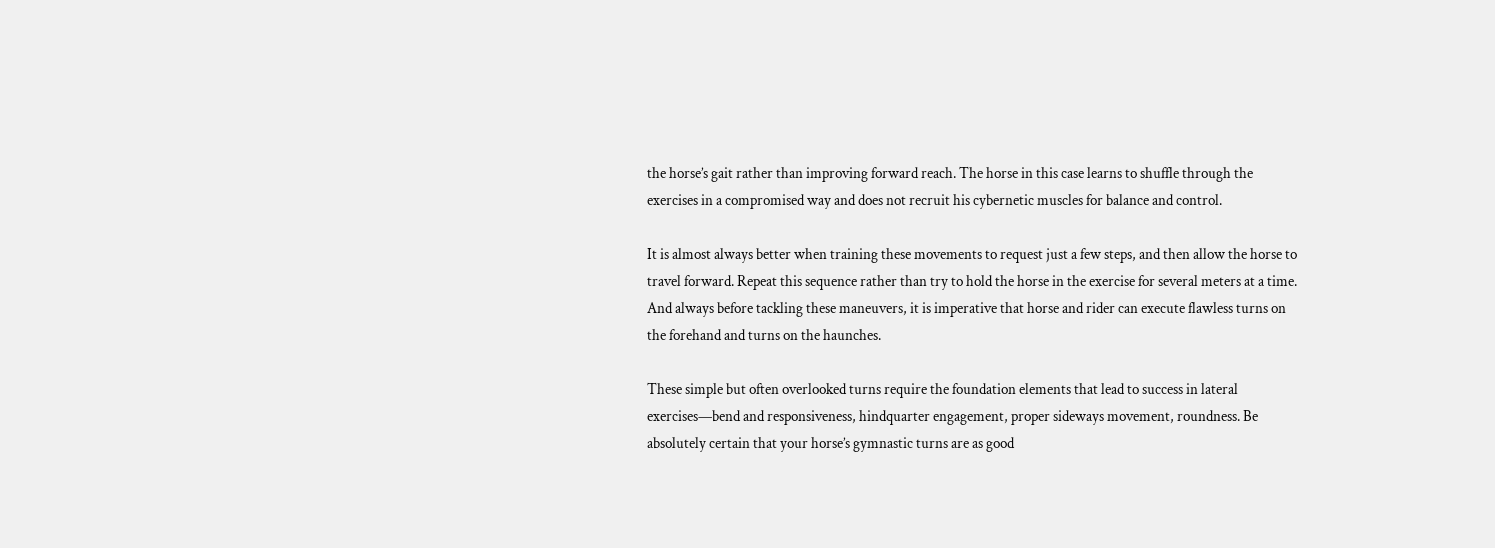the horse’s gait rather than improving forward reach. The horse in this case learns to shuffle through the exercises in a compromised way and does not recruit his cybernetic muscles for balance and control.

It is almost always better when training these movements to request just a few steps, and then allow the horse to travel forward. Repeat this sequence rather than try to hold the horse in the exercise for several meters at a time. And always before tackling these maneuvers, it is imperative that horse and rider can execute flawless turns on the forehand and turns on the haunches.

These simple but often overlooked turns require the foundation elements that lead to success in lateral exercises—bend and responsiveness, hindquarter engagement, proper sideways movement, roundness. Be absolutely certain that your horse’s gymnastic turns are as good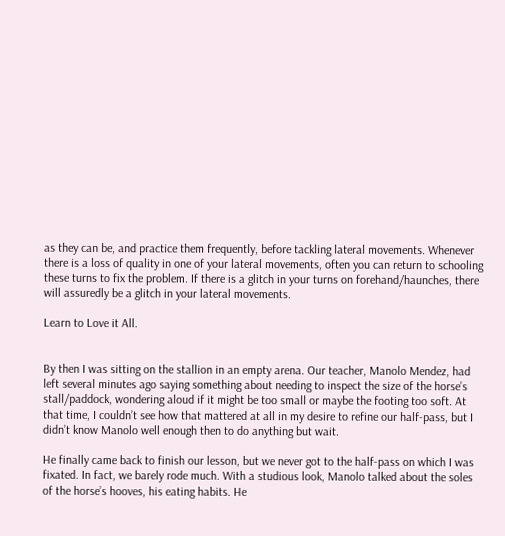as they can be, and practice them frequently, before tackling lateral movements. Whenever there is a loss of quality in one of your lateral movements, often you can return to schooling these turns to fix the problem. If there is a glitch in your turns on forehand/haunches, there will assuredly be a glitch in your lateral movements.

Learn to Love it All.


By then I was sitting on the stallion in an empty arena. Our teacher, Manolo Mendez, had left several minutes ago saying something about needing to inspect the size of the horse’s stall/paddock, wondering aloud if it might be too small or maybe the footing too soft. At that time, I couldn’t see how that mattered at all in my desire to refine our half-pass, but I didn’t know Manolo well enough then to do anything but wait.

He finally came back to finish our lesson, but we never got to the half-pass on which I was fixated. In fact, we barely rode much. With a studious look, Manolo talked about the soles of the horse’s hooves, his eating habits. He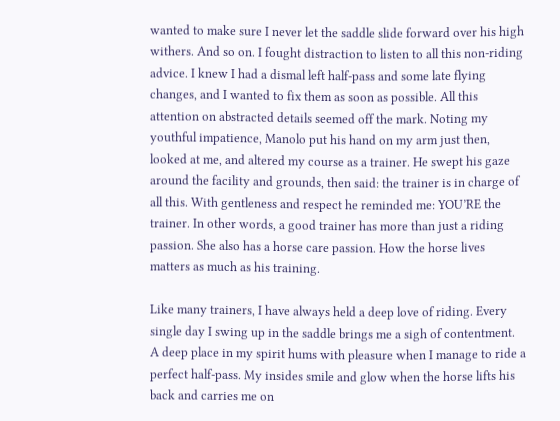wanted to make sure I never let the saddle slide forward over his high withers. And so on. I fought distraction to listen to all this non-riding advice. I knew I had a dismal left half-pass and some late flying changes, and I wanted to fix them as soon as possible. All this attention on abstracted details seemed off the mark. Noting my youthful impatience, Manolo put his hand on my arm just then, looked at me, and altered my course as a trainer. He swept his gaze around the facility and grounds, then said: the trainer is in charge of all this. With gentleness and respect he reminded me: YOU’RE the trainer. In other words, a good trainer has more than just a riding passion. She also has a horse care passion. How the horse lives matters as much as his training.

Like many trainers, I have always held a deep love of riding. Every single day I swing up in the saddle brings me a sigh of contentment. A deep place in my spirit hums with pleasure when I manage to ride a perfect half-pass. My insides smile and glow when the horse lifts his back and carries me on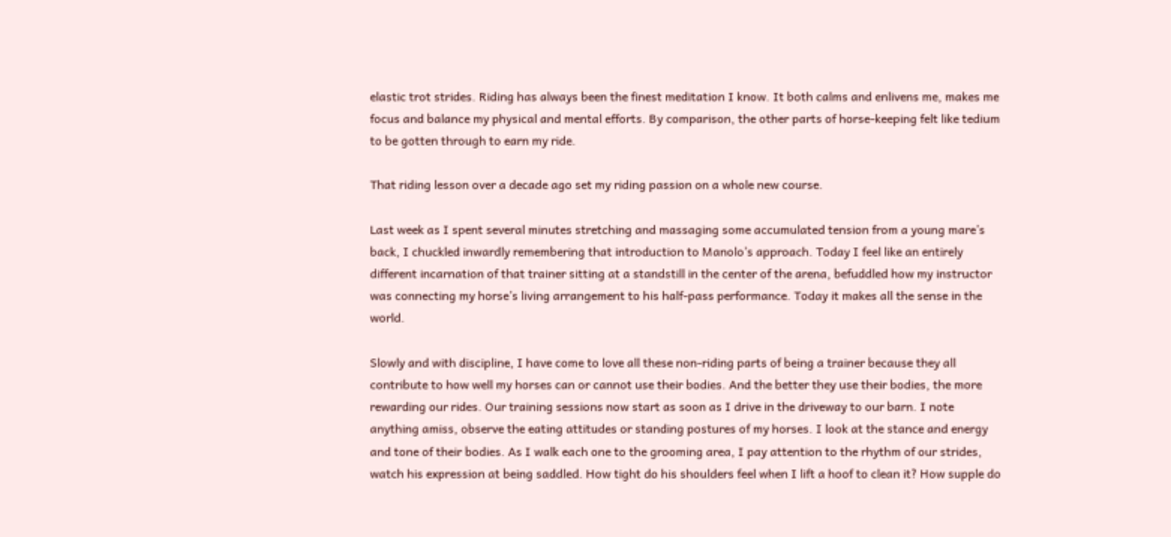elastic trot strides. Riding has always been the finest meditation I know. It both calms and enlivens me, makes me focus and balance my physical and mental efforts. By comparison, the other parts of horse-keeping felt like tedium to be gotten through to earn my ride.

That riding lesson over a decade ago set my riding passion on a whole new course.

Last week as I spent several minutes stretching and massaging some accumulated tension from a young mare’s back, I chuckled inwardly remembering that introduction to Manolo’s approach. Today I feel like an entirely different incarnation of that trainer sitting at a standstill in the center of the arena, befuddled how my instructor was connecting my horse’s living arrangement to his half-pass performance. Today it makes all the sense in the world.

Slowly and with discipline, I have come to love all these non-riding parts of being a trainer because they all contribute to how well my horses can or cannot use their bodies. And the better they use their bodies, the more rewarding our rides. Our training sessions now start as soon as I drive in the driveway to our barn. I note anything amiss, observe the eating attitudes or standing postures of my horses. I look at the stance and energy and tone of their bodies. As I walk each one to the grooming area, I pay attention to the rhythm of our strides, watch his expression at being saddled. How tight do his shoulders feel when I lift a hoof to clean it? How supple do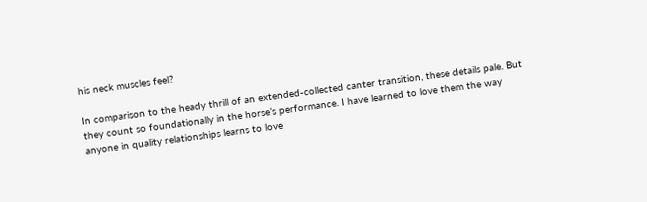his neck muscles feel?

In comparison to the heady thrill of an extended-collected canter transition, these details pale. But they count so foundationally in the horse’s performance. I have learned to love them the way anyone in quality relationships learns to love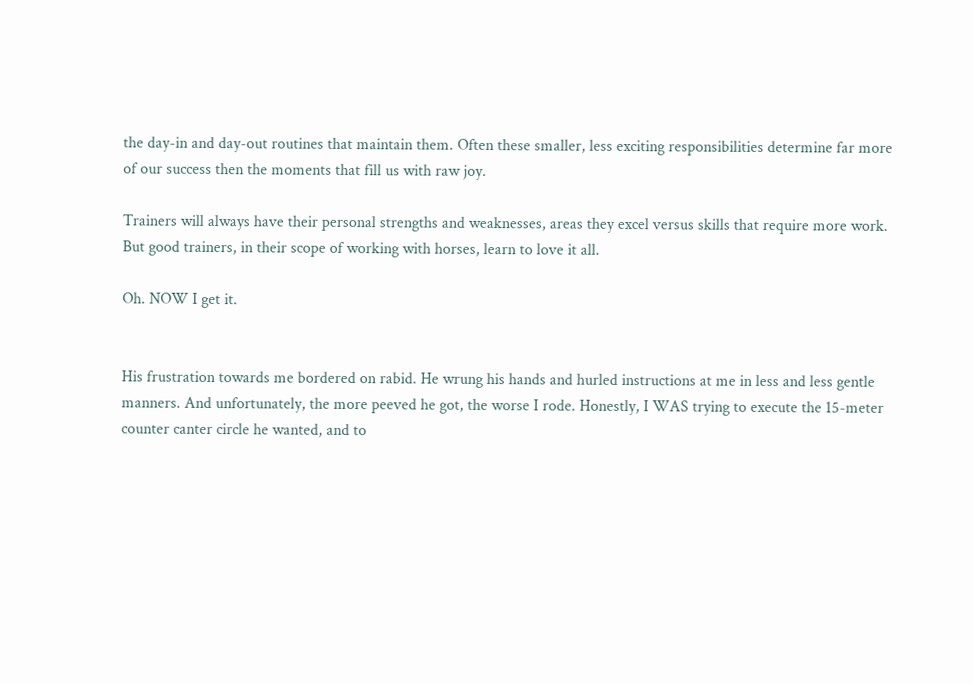the day-in and day-out routines that maintain them. Often these smaller, less exciting responsibilities determine far more of our success then the moments that fill us with raw joy.

Trainers will always have their personal strengths and weaknesses, areas they excel versus skills that require more work. But good trainers, in their scope of working with horses, learn to love it all.

Oh. NOW I get it.


His frustration towards me bordered on rabid. He wrung his hands and hurled instructions at me in less and less gentle manners. And unfortunately, the more peeved he got, the worse I rode. Honestly, I WAS trying to execute the 15-meter counter canter circle he wanted, and to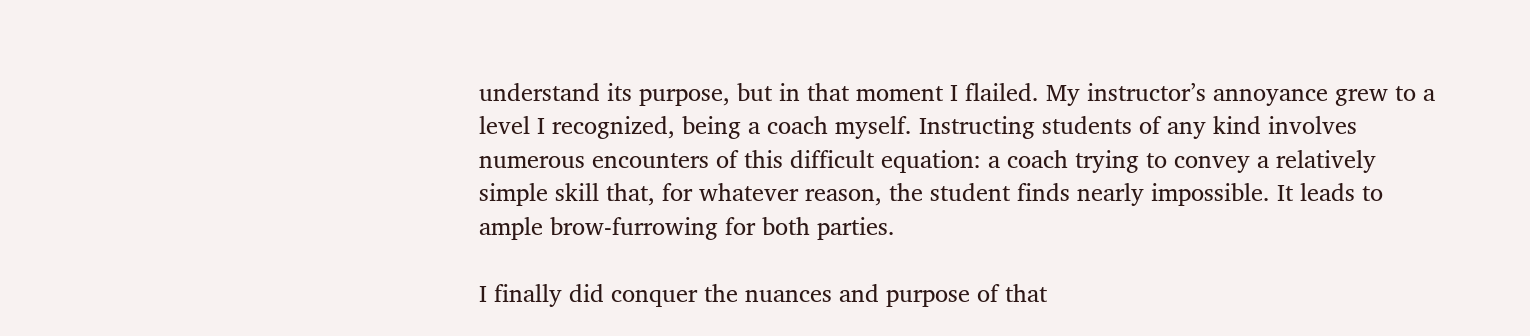understand its purpose, but in that moment I flailed. My instructor’s annoyance grew to a level I recognized, being a coach myself. Instructing students of any kind involves numerous encounters of this difficult equation: a coach trying to convey a relatively simple skill that, for whatever reason, the student finds nearly impossible. It leads to ample brow-furrowing for both parties.

I finally did conquer the nuances and purpose of that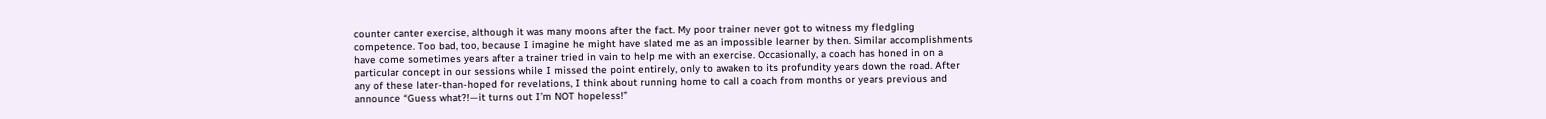counter canter exercise, although it was many moons after the fact. My poor trainer never got to witness my fledgling competence. Too bad, too, because I imagine he might have slated me as an impossible learner by then. Similar accomplishments have come sometimes years after a trainer tried in vain to help me with an exercise. Occasionally, a coach has honed in on a particular concept in our sessions while I missed the point entirely, only to awaken to its profundity years down the road. After any of these later-than-hoped for revelations, I think about running home to call a coach from months or years previous and announce “Guess what?!—it turns out I’m NOT hopeless!”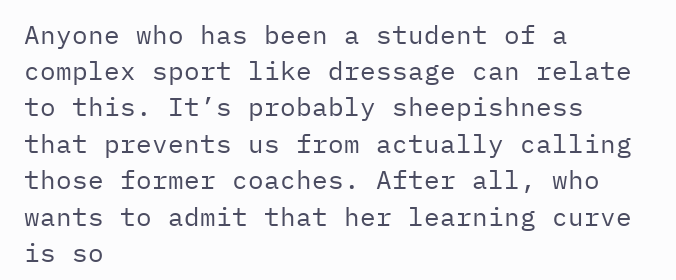Anyone who has been a student of a complex sport like dressage can relate to this. It’s probably sheepishness that prevents us from actually calling those former coaches. After all, who wants to admit that her learning curve is so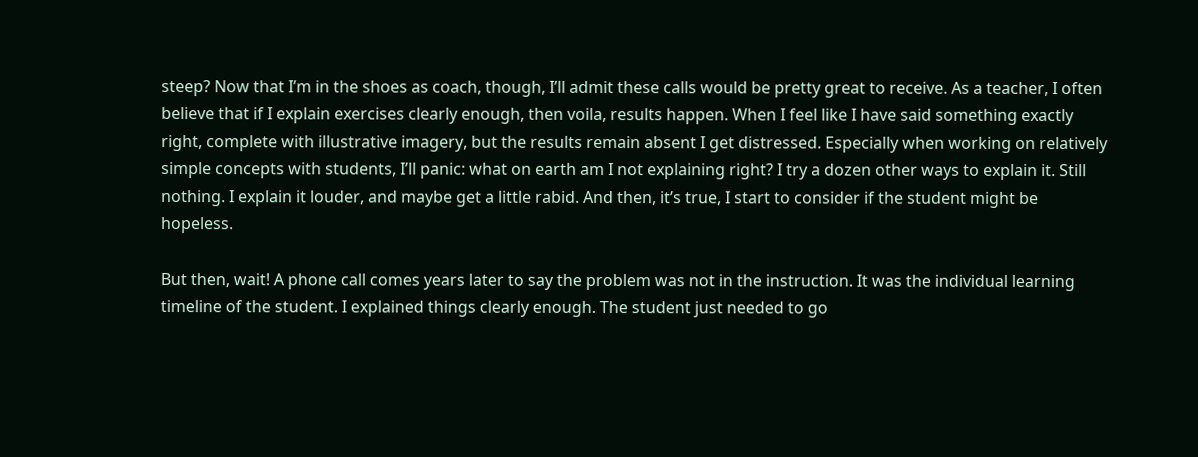steep? Now that I’m in the shoes as coach, though, I’ll admit these calls would be pretty great to receive. As a teacher, I often believe that if I explain exercises clearly enough, then voila, results happen. When I feel like I have said something exactly right, complete with illustrative imagery, but the results remain absent I get distressed. Especially when working on relatively simple concepts with students, I’ll panic: what on earth am I not explaining right? I try a dozen other ways to explain it. Still nothing. I explain it louder, and maybe get a little rabid. And then, it’s true, I start to consider if the student might be hopeless.

But then, wait! A phone call comes years later to say the problem was not in the instruction. It was the individual learning timeline of the student. I explained things clearly enough. The student just needed to go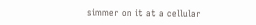simmer on it at a cellular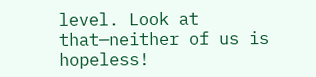level. Look at that—neither of us is hopeless!